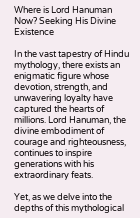Where is Lord Hanuman Now? Seeking His Divine Existence

In the vast tapestry of Hindu mythology, there exists an enigmatic figure whose devotion, strength, and unwavering loyalty have captured the hearts of millions. Lord Hanuman, the divine embodiment of courage and righteousness, continues to inspire generations with his extraordinary feats.

Yet, as we delve into the depths of this mythological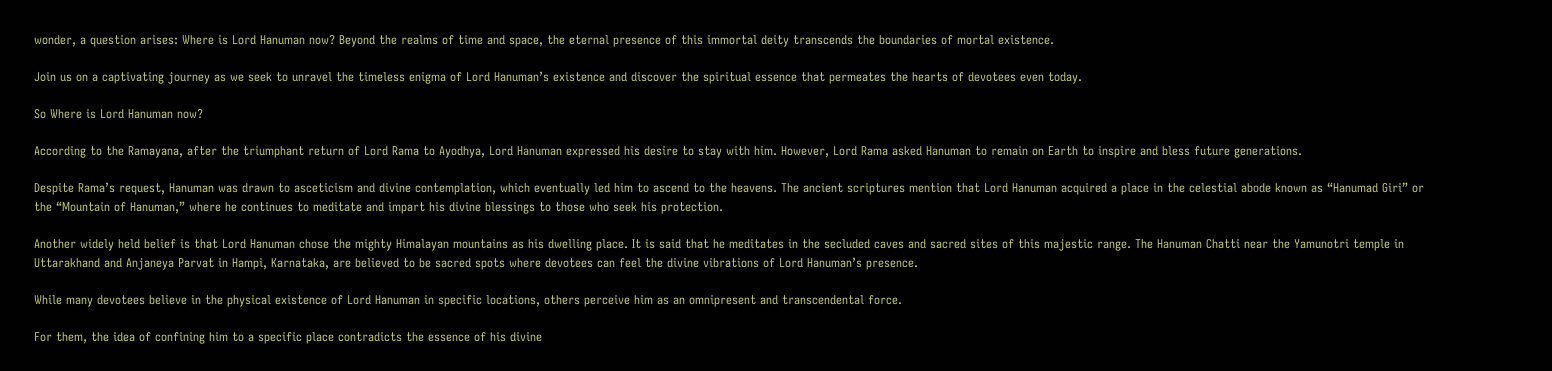wonder, a question arises: Where is Lord Hanuman now? Beyond the realms of time and space, the eternal presence of this immortal deity transcends the boundaries of mortal existence.

Join us on a captivating journey as we seek to unravel the timeless enigma of Lord Hanuman’s existence and discover the spiritual essence that permeates the hearts of devotees even today.

So Where is Lord Hanuman now?

According to the Ramayana, after the triumphant return of Lord Rama to Ayodhya, Lord Hanuman expressed his desire to stay with him. However, Lord Rama asked Hanuman to remain on Earth to inspire and bless future generations.

Despite Rama’s request, Hanuman was drawn to asceticism and divine contemplation, which eventually led him to ascend to the heavens. The ancient scriptures mention that Lord Hanuman acquired a place in the celestial abode known as “Hanumad Giri” or the “Mountain of Hanuman,” where he continues to meditate and impart his divine blessings to those who seek his protection.

Another widely held belief is that Lord Hanuman chose the mighty Himalayan mountains as his dwelling place. It is said that he meditates in the secluded caves and sacred sites of this majestic range. The Hanuman Chatti near the Yamunotri temple in Uttarakhand and Anjaneya Parvat in Hampi, Karnataka, are believed to be sacred spots where devotees can feel the divine vibrations of Lord Hanuman’s presence.

While many devotees believe in the physical existence of Lord Hanuman in specific locations, others perceive him as an omnipresent and transcendental force.

For them, the idea of confining him to a specific place contradicts the essence of his divine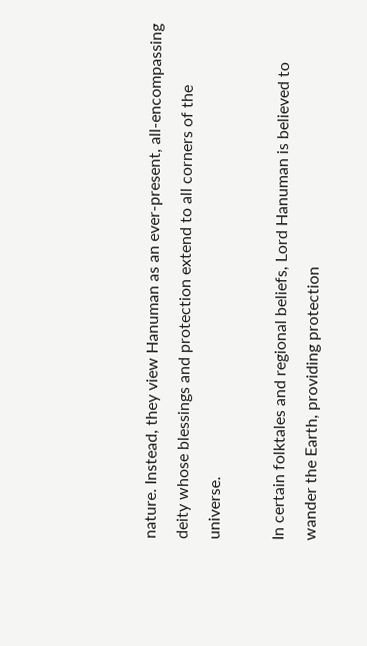nature. Instead, they view Hanuman as an ever-present, all-encompassing deity whose blessings and protection extend to all corners of the universe.

In certain folktales and regional beliefs, Lord Hanuman is believed to wander the Earth, providing protection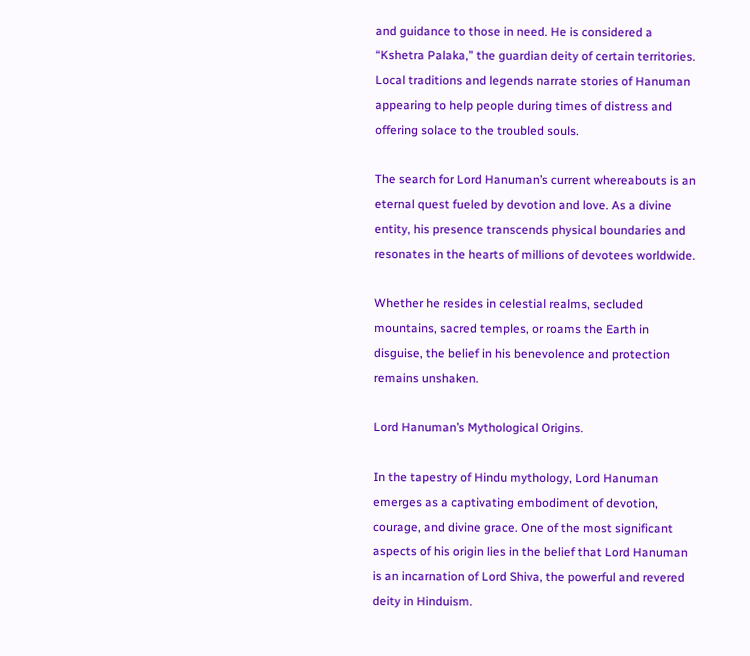and guidance to those in need. He is considered a “Kshetra Palaka,” the guardian deity of certain territories. Local traditions and legends narrate stories of Hanuman appearing to help people during times of distress and offering solace to the troubled souls.

The search for Lord Hanuman’s current whereabouts is an eternal quest fueled by devotion and love. As a divine entity, his presence transcends physical boundaries and resonates in the hearts of millions of devotees worldwide.

Whether he resides in celestial realms, secluded mountains, sacred temples, or roams the Earth in disguise, the belief in his benevolence and protection remains unshaken.

Lord Hanuman’s Mythological Origins.

In the tapestry of Hindu mythology, Lord Hanuman emerges as a captivating embodiment of devotion, courage, and divine grace. One of the most significant aspects of his origin lies in the belief that Lord Hanuman is an incarnation of Lord Shiva, the powerful and revered deity in Hinduism.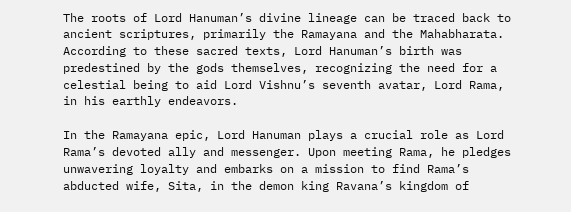The roots of Lord Hanuman’s divine lineage can be traced back to ancient scriptures, primarily the Ramayana and the Mahabharata. According to these sacred texts, Lord Hanuman’s birth was predestined by the gods themselves, recognizing the need for a celestial being to aid Lord Vishnu’s seventh avatar, Lord Rama, in his earthly endeavors.

In the Ramayana epic, Lord Hanuman plays a crucial role as Lord Rama’s devoted ally and messenger. Upon meeting Rama, he pledges unwavering loyalty and embarks on a mission to find Rama’s abducted wife, Sita, in the demon king Ravana’s kingdom of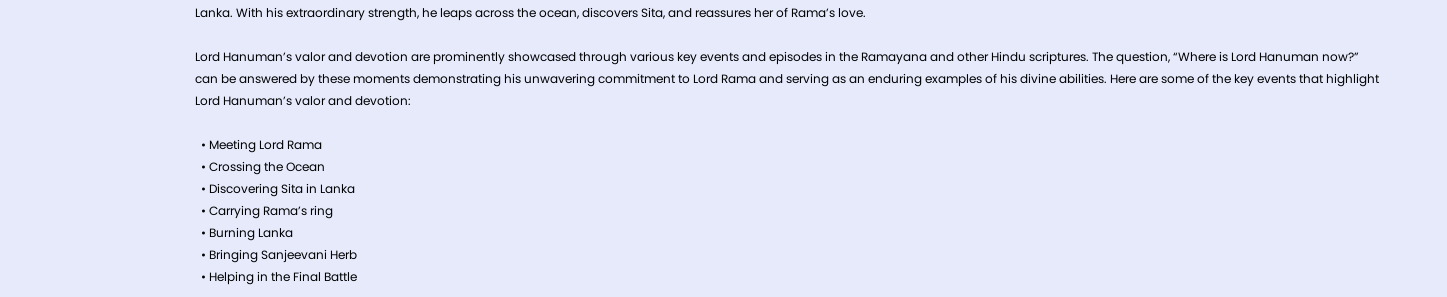Lanka. With his extraordinary strength, he leaps across the ocean, discovers Sita, and reassures her of Rama’s love.

Lord Hanuman’s valor and devotion are prominently showcased through various key events and episodes in the Ramayana and other Hindu scriptures. The question, “Where is Lord Hanuman now?” can be answered by these moments demonstrating his unwavering commitment to Lord Rama and serving as an enduring examples of his divine abilities. Here are some of the key events that highlight Lord Hanuman’s valor and devotion:

  • Meeting Lord Rama
  • Crossing the Ocean
  • Discovering Sita in Lanka
  • Carrying Rama’s ring
  • Burning Lanka
  • Bringing Sanjeevani Herb
  • Helping in the Final Battle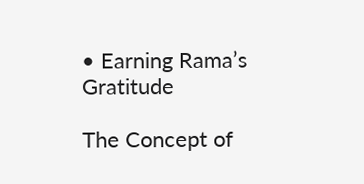• Earning Rama’s Gratitude

The Concept of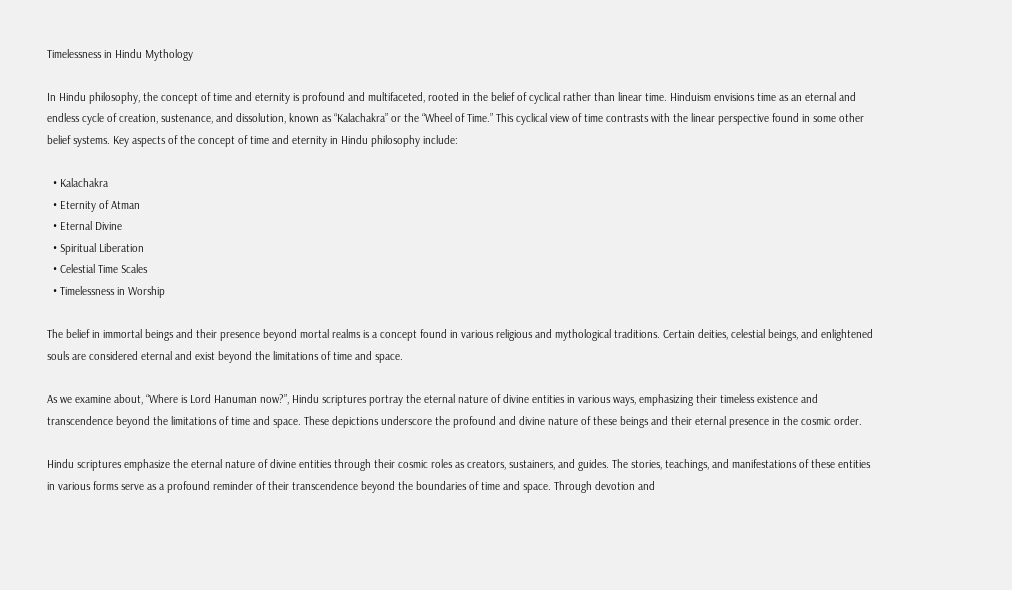Timelessness in Hindu Mythology

In Hindu philosophy, the concept of time and eternity is profound and multifaceted, rooted in the belief of cyclical rather than linear time. Hinduism envisions time as an eternal and endless cycle of creation, sustenance, and dissolution, known as “Kalachakra” or the “Wheel of Time.” This cyclical view of time contrasts with the linear perspective found in some other belief systems. Key aspects of the concept of time and eternity in Hindu philosophy include:

  • Kalachakra
  • Eternity of Atman
  • Eternal Divine
  • Spiritual Liberation
  • Celestial Time Scales
  • Timelessness in Worship

The belief in immortal beings and their presence beyond mortal realms is a concept found in various religious and mythological traditions. Certain deities, celestial beings, and enlightened souls are considered eternal and exist beyond the limitations of time and space.

As we examine about, “Where is Lord Hanuman now?”, Hindu scriptures portray the eternal nature of divine entities in various ways, emphasizing their timeless existence and transcendence beyond the limitations of time and space. These depictions underscore the profound and divine nature of these beings and their eternal presence in the cosmic order.

Hindu scriptures emphasize the eternal nature of divine entities through their cosmic roles as creators, sustainers, and guides. The stories, teachings, and manifestations of these entities in various forms serve as a profound reminder of their transcendence beyond the boundaries of time and space. Through devotion and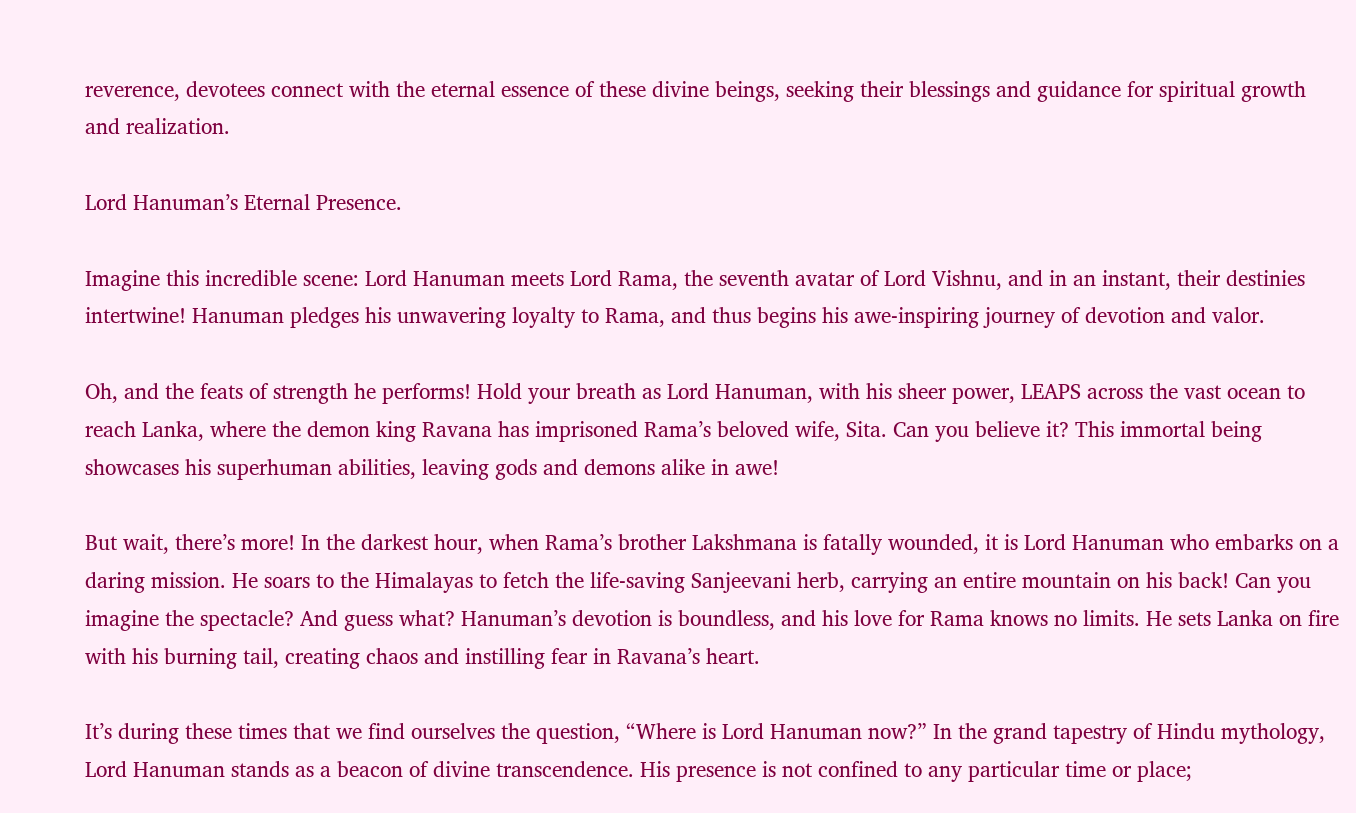reverence, devotees connect with the eternal essence of these divine beings, seeking their blessings and guidance for spiritual growth and realization.

Lord Hanuman’s Eternal Presence.

Imagine this incredible scene: Lord Hanuman meets Lord Rama, the seventh avatar of Lord Vishnu, and in an instant, their destinies intertwine! Hanuman pledges his unwavering loyalty to Rama, and thus begins his awe-inspiring journey of devotion and valor.

Oh, and the feats of strength he performs! Hold your breath as Lord Hanuman, with his sheer power, LEAPS across the vast ocean to reach Lanka, where the demon king Ravana has imprisoned Rama’s beloved wife, Sita. Can you believe it? This immortal being showcases his superhuman abilities, leaving gods and demons alike in awe!

But wait, there’s more! In the darkest hour, when Rama’s brother Lakshmana is fatally wounded, it is Lord Hanuman who embarks on a daring mission. He soars to the Himalayas to fetch the life-saving Sanjeevani herb, carrying an entire mountain on his back! Can you imagine the spectacle? And guess what? Hanuman’s devotion is boundless, and his love for Rama knows no limits. He sets Lanka on fire with his burning tail, creating chaos and instilling fear in Ravana’s heart.

It’s during these times that we find ourselves the question, “Where is Lord Hanuman now?” In the grand tapestry of Hindu mythology, Lord Hanuman stands as a beacon of divine transcendence. His presence is not confined to any particular time or place;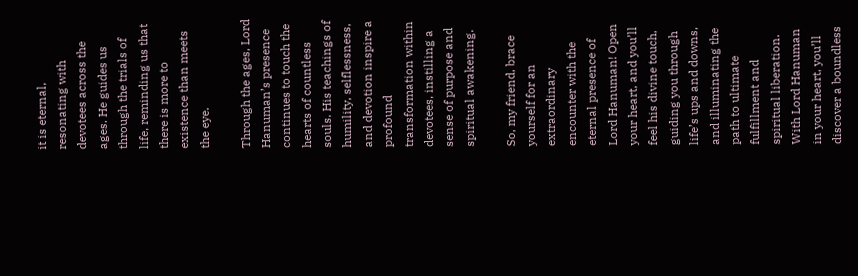it is eternal, resonating with devotees across the ages. He guides us through the trials of life, reminding us that there is more to existence than meets the eye.

Through the ages, Lord Hanuman’s presence continues to touch the hearts of countless souls. His teachings of humility, selflessness, and devotion inspire a profound transformation within devotees, instilling a sense of purpose and spiritual awakening.

So, my friend, brace yourself for an extraordinary encounter with the eternal presence of Lord Hanuman! Open your heart, and you’ll feel his divine touch, guiding you through life’s ups and downs, and illuminating the path to ultimate fulfillment and spiritual liberation. With Lord Hanuman in your heart, you’ll discover a boundless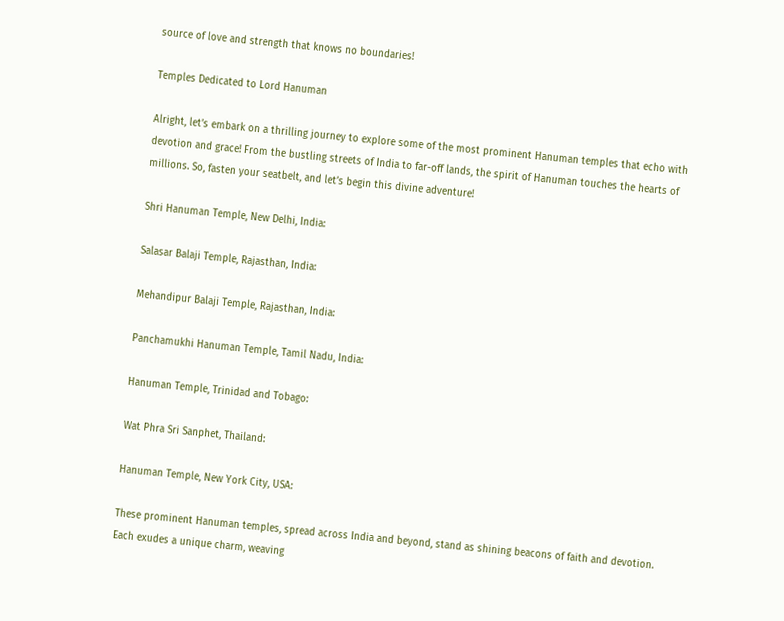source of love and strength that knows no boundaries!

Temples Dedicated to Lord Hanuman

Alright, let’s embark on a thrilling journey to explore some of the most prominent Hanuman temples that echo with devotion and grace! From the bustling streets of India to far-off lands, the spirit of Hanuman touches the hearts of millions. So, fasten your seatbelt, and let’s begin this divine adventure!

Shri Hanuman Temple, New Delhi, India:

Salasar Balaji Temple, Rajasthan, India:

Mehandipur Balaji Temple, Rajasthan, India:

Panchamukhi Hanuman Temple, Tamil Nadu, India:

Hanuman Temple, Trinidad and Tobago:

Wat Phra Sri Sanphet, Thailand:

Hanuman Temple, New York City, USA:

These prominent Hanuman temples, spread across India and beyond, stand as shining beacons of faith and devotion. Each exudes a unique charm, weaving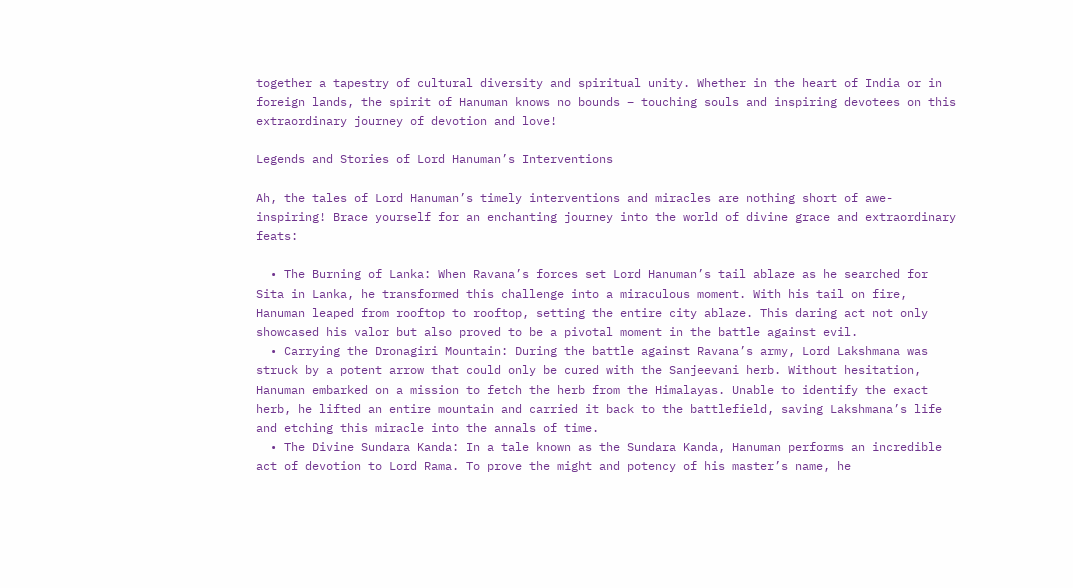together a tapestry of cultural diversity and spiritual unity. Whether in the heart of India or in foreign lands, the spirit of Hanuman knows no bounds – touching souls and inspiring devotees on this extraordinary journey of devotion and love!

Legends and Stories of Lord Hanuman’s Interventions

Ah, the tales of Lord Hanuman’s timely interventions and miracles are nothing short of awe-inspiring! Brace yourself for an enchanting journey into the world of divine grace and extraordinary feats:

  • The Burning of Lanka: When Ravana’s forces set Lord Hanuman’s tail ablaze as he searched for Sita in Lanka, he transformed this challenge into a miraculous moment. With his tail on fire, Hanuman leaped from rooftop to rooftop, setting the entire city ablaze. This daring act not only showcased his valor but also proved to be a pivotal moment in the battle against evil.
  • Carrying the Dronagiri Mountain: During the battle against Ravana’s army, Lord Lakshmana was struck by a potent arrow that could only be cured with the Sanjeevani herb. Without hesitation, Hanuman embarked on a mission to fetch the herb from the Himalayas. Unable to identify the exact herb, he lifted an entire mountain and carried it back to the battlefield, saving Lakshmana’s life and etching this miracle into the annals of time.
  • The Divine Sundara Kanda: In a tale known as the Sundara Kanda, Hanuman performs an incredible act of devotion to Lord Rama. To prove the might and potency of his master’s name, he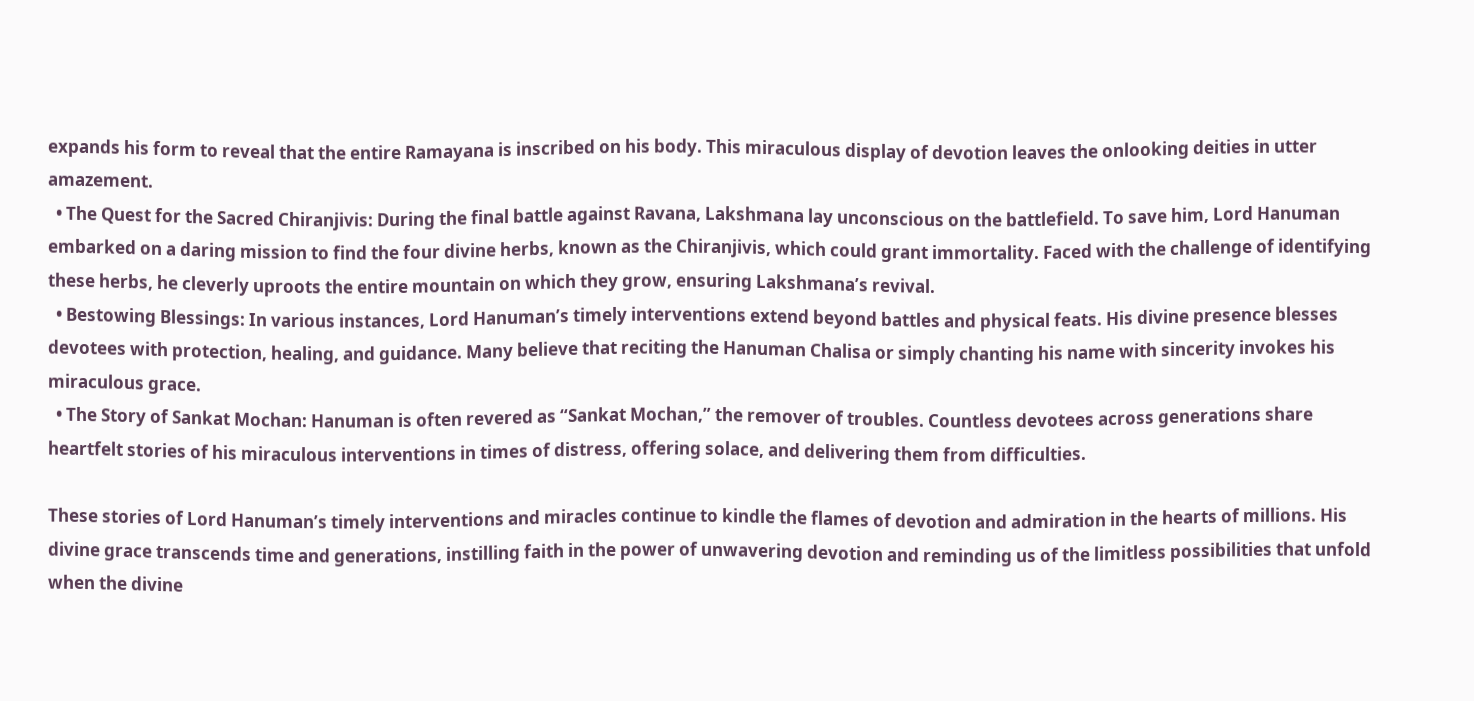expands his form to reveal that the entire Ramayana is inscribed on his body. This miraculous display of devotion leaves the onlooking deities in utter amazement.
  • The Quest for the Sacred Chiranjivis: During the final battle against Ravana, Lakshmana lay unconscious on the battlefield. To save him, Lord Hanuman embarked on a daring mission to find the four divine herbs, known as the Chiranjivis, which could grant immortality. Faced with the challenge of identifying these herbs, he cleverly uproots the entire mountain on which they grow, ensuring Lakshmana’s revival.
  • Bestowing Blessings: In various instances, Lord Hanuman’s timely interventions extend beyond battles and physical feats. His divine presence blesses devotees with protection, healing, and guidance. Many believe that reciting the Hanuman Chalisa or simply chanting his name with sincerity invokes his miraculous grace.
  • The Story of Sankat Mochan: Hanuman is often revered as “Sankat Mochan,” the remover of troubles. Countless devotees across generations share heartfelt stories of his miraculous interventions in times of distress, offering solace, and delivering them from difficulties.

These stories of Lord Hanuman’s timely interventions and miracles continue to kindle the flames of devotion and admiration in the hearts of millions. His divine grace transcends time and generations, instilling faith in the power of unwavering devotion and reminding us of the limitless possibilities that unfold when the divine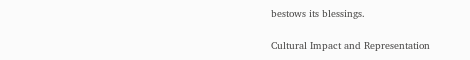bestows its blessings.

Cultural Impact and Representation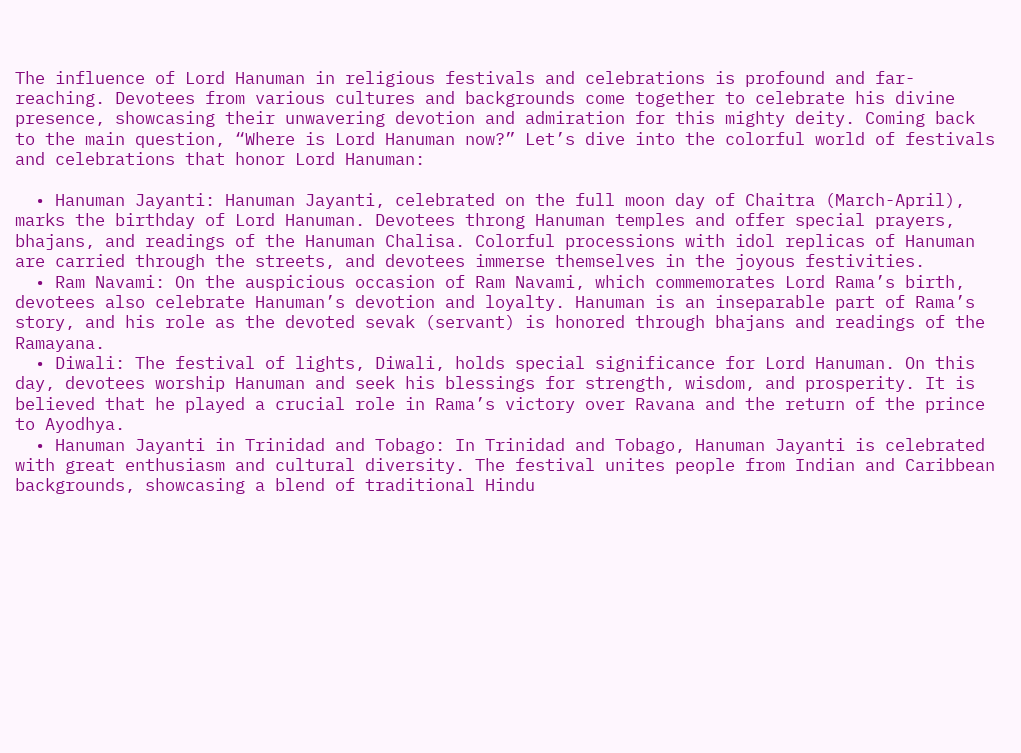The influence of Lord Hanuman in religious festivals and celebrations is profound and far-reaching. Devotees from various cultures and backgrounds come together to celebrate his divine presence, showcasing their unwavering devotion and admiration for this mighty deity. Coming back to the main question, “Where is Lord Hanuman now?” Let’s dive into the colorful world of festivals and celebrations that honor Lord Hanuman:

  • Hanuman Jayanti: Hanuman Jayanti, celebrated on the full moon day of Chaitra (March-April), marks the birthday of Lord Hanuman. Devotees throng Hanuman temples and offer special prayers, bhajans, and readings of the Hanuman Chalisa. Colorful processions with idol replicas of Hanuman are carried through the streets, and devotees immerse themselves in the joyous festivities.
  • Ram Navami: On the auspicious occasion of Ram Navami, which commemorates Lord Rama’s birth, devotees also celebrate Hanuman’s devotion and loyalty. Hanuman is an inseparable part of Rama’s story, and his role as the devoted sevak (servant) is honored through bhajans and readings of the Ramayana.
  • Diwali: The festival of lights, Diwali, holds special significance for Lord Hanuman. On this day, devotees worship Hanuman and seek his blessings for strength, wisdom, and prosperity. It is believed that he played a crucial role in Rama’s victory over Ravana and the return of the prince to Ayodhya.
  • Hanuman Jayanti in Trinidad and Tobago: In Trinidad and Tobago, Hanuman Jayanti is celebrated with great enthusiasm and cultural diversity. The festival unites people from Indian and Caribbean backgrounds, showcasing a blend of traditional Hindu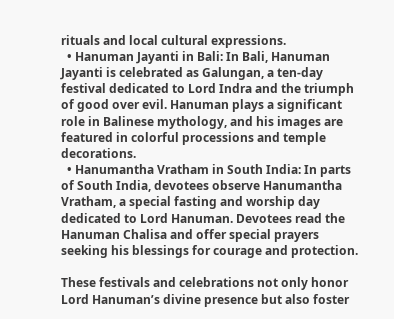rituals and local cultural expressions.
  • Hanuman Jayanti in Bali: In Bali, Hanuman Jayanti is celebrated as Galungan, a ten-day festival dedicated to Lord Indra and the triumph of good over evil. Hanuman plays a significant role in Balinese mythology, and his images are featured in colorful processions and temple decorations.
  • Hanumantha Vratham in South India: In parts of South India, devotees observe Hanumantha Vratham, a special fasting and worship day dedicated to Lord Hanuman. Devotees read the Hanuman Chalisa and offer special prayers seeking his blessings for courage and protection.

These festivals and celebrations not only honor Lord Hanuman’s divine presence but also foster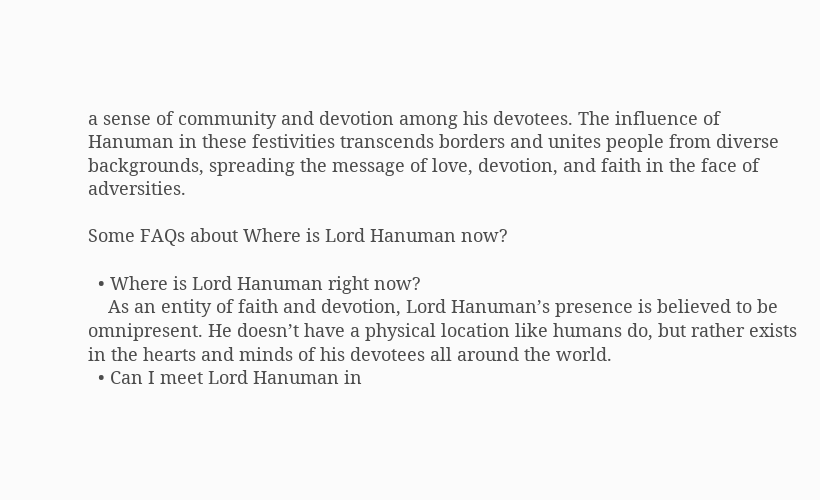a sense of community and devotion among his devotees. The influence of Hanuman in these festivities transcends borders and unites people from diverse backgrounds, spreading the message of love, devotion, and faith in the face of adversities.

Some FAQs about Where is Lord Hanuman now?

  • Where is Lord Hanuman right now?
    As an entity of faith and devotion, Lord Hanuman’s presence is believed to be omnipresent. He doesn’t have a physical location like humans do, but rather exists in the hearts and minds of his devotees all around the world.
  • Can I meet Lord Hanuman in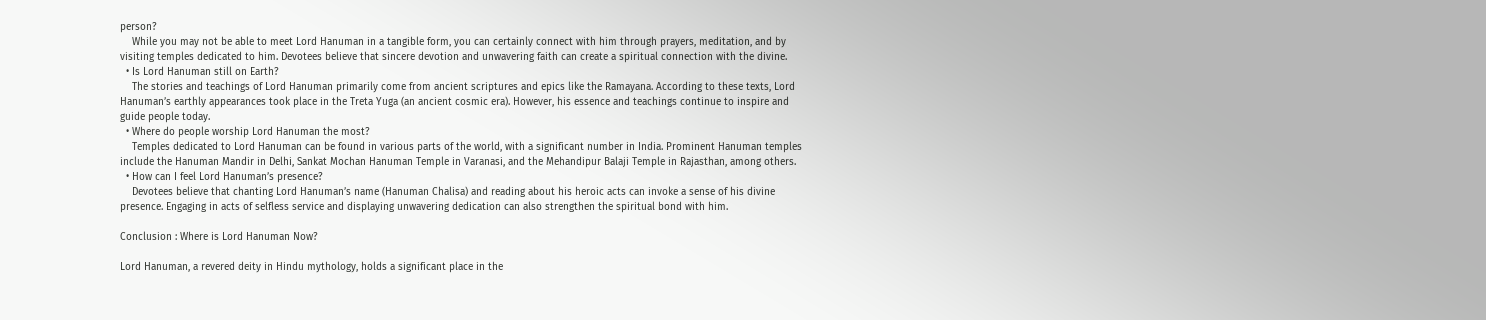person?
    While you may not be able to meet Lord Hanuman in a tangible form, you can certainly connect with him through prayers, meditation, and by visiting temples dedicated to him. Devotees believe that sincere devotion and unwavering faith can create a spiritual connection with the divine.
  • Is Lord Hanuman still on Earth?
    The stories and teachings of Lord Hanuman primarily come from ancient scriptures and epics like the Ramayana. According to these texts, Lord Hanuman’s earthly appearances took place in the Treta Yuga (an ancient cosmic era). However, his essence and teachings continue to inspire and guide people today.
  • Where do people worship Lord Hanuman the most?
    Temples dedicated to Lord Hanuman can be found in various parts of the world, with a significant number in India. Prominent Hanuman temples include the Hanuman Mandir in Delhi, Sankat Mochan Hanuman Temple in Varanasi, and the Mehandipur Balaji Temple in Rajasthan, among others.
  • How can I feel Lord Hanuman’s presence?
    Devotees believe that chanting Lord Hanuman’s name (Hanuman Chalisa) and reading about his heroic acts can invoke a sense of his divine presence. Engaging in acts of selfless service and displaying unwavering dedication can also strengthen the spiritual bond with him.

Conclusion : Where is Lord Hanuman Now?

Lord Hanuman, a revered deity in Hindu mythology, holds a significant place in the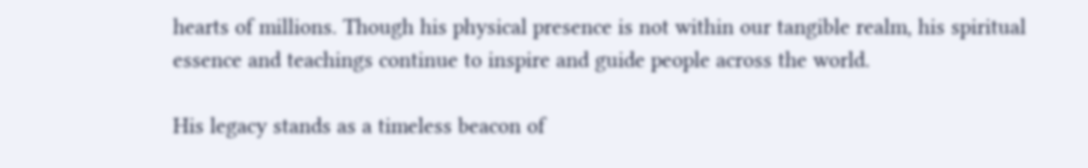hearts of millions. Though his physical presence is not within our tangible realm, his spiritual essence and teachings continue to inspire and guide people across the world.

His legacy stands as a timeless beacon of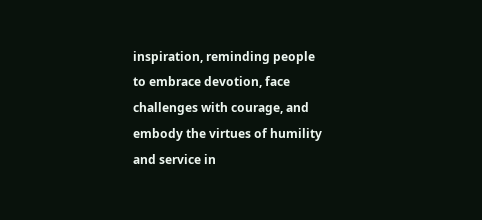inspiration, reminding people to embrace devotion, face challenges with courage, and embody the virtues of humility and service in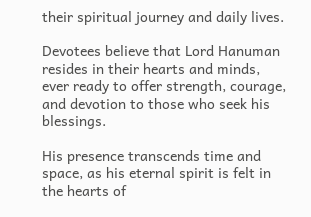their spiritual journey and daily lives.

Devotees believe that Lord Hanuman resides in their hearts and minds, ever ready to offer strength, courage, and devotion to those who seek his blessings.

His presence transcends time and space, as his eternal spirit is felt in the hearts of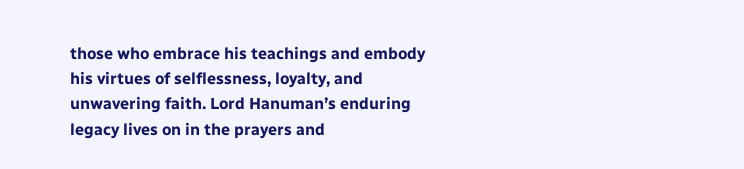those who embrace his teachings and embody his virtues of selflessness, loyalty, and unwavering faith. Lord Hanuman’s enduring legacy lives on in the prayers and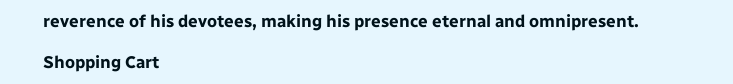reverence of his devotees, making his presence eternal and omnipresent.

Shopping Cart